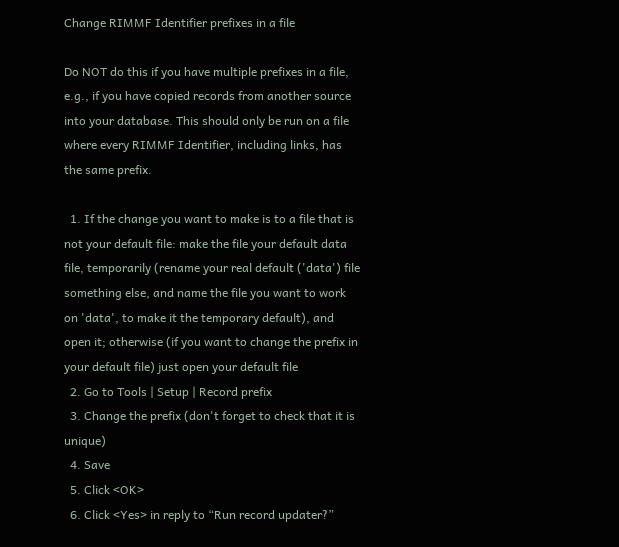Change RIMMF Identifier prefixes in a file

Do NOT do this if you have multiple prefixes in a file, e.g., if you have copied records from another source into your database. This should only be run on a file where every RIMMF Identifier, including links, has the same prefix.

  1. If the change you want to make is to a file that is not your default file: make the file your default data file, temporarily (rename your real default ('data') file something else, and name the file you want to work on 'data', to make it the temporary default), and open it; otherwise (if you want to change the prefix in your default file) just open your default file
  2. Go to Tools | Setup | Record prefix
  3. Change the prefix (don't forget to check that it is unique)
  4. Save
  5. Click <OK>
  6. Click <Yes> in reply to “Run record updater?”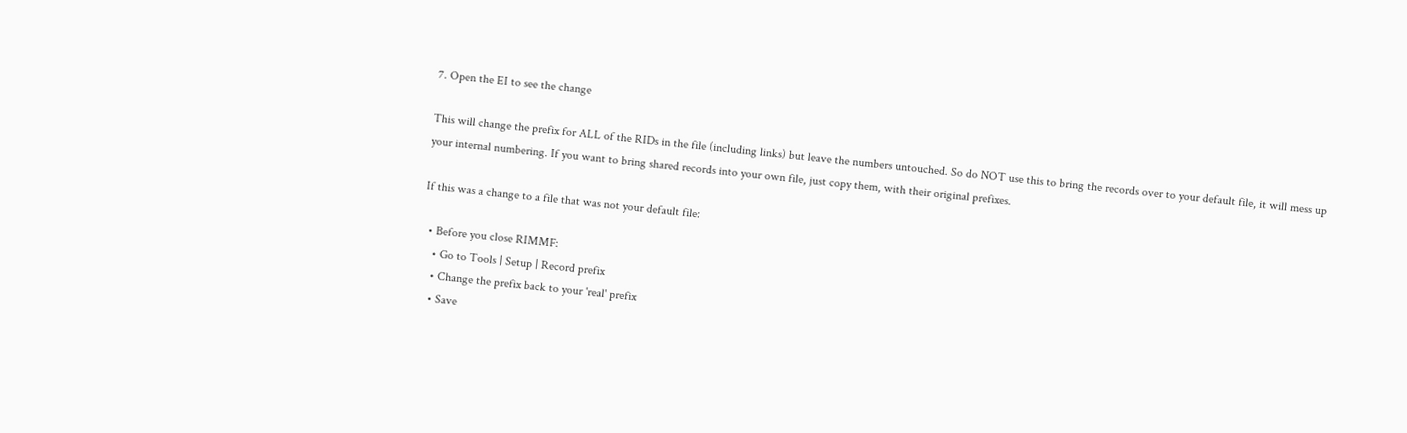7. Open the EI to see the change

This will change the prefix for ALL of the RIDs in the file (including links) but leave the numbers untouched. So do NOT use this to bring the records over to your default file, it will mess up your internal numbering. If you want to bring shared records into your own file, just copy them, with their original prefixes.

If this was a change to a file that was not your default file:

  • Before you close RIMMF:
    • Go to Tools | Setup | Record prefix
    • Change the prefix back to your 'real' prefix
    • Save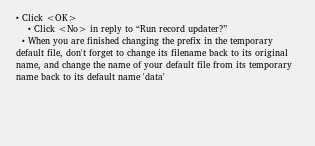• Click <OK>
    • Click <No> in reply to “Run record updater?”
  • When you are finished changing the prefix in the temporary default file, don't forget to change its filename back to its original name, and change the name of your default file from its temporary name back to its default name 'data'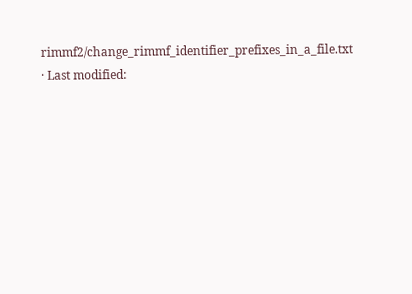rimmf2/change_rimmf_identifier_prefixes_in_a_file.txt · Last modified: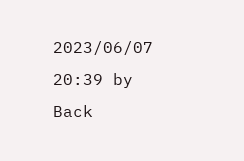2023/06/07 20:39 by
Back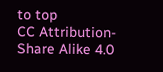to top
CC Attribution-Share Alike 4.0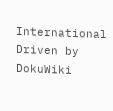International
Driven by DokuWiki